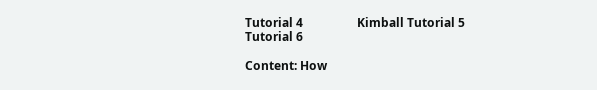Tutorial 4                  Kimball Tutorial 5                 Tutorial 6

Content: How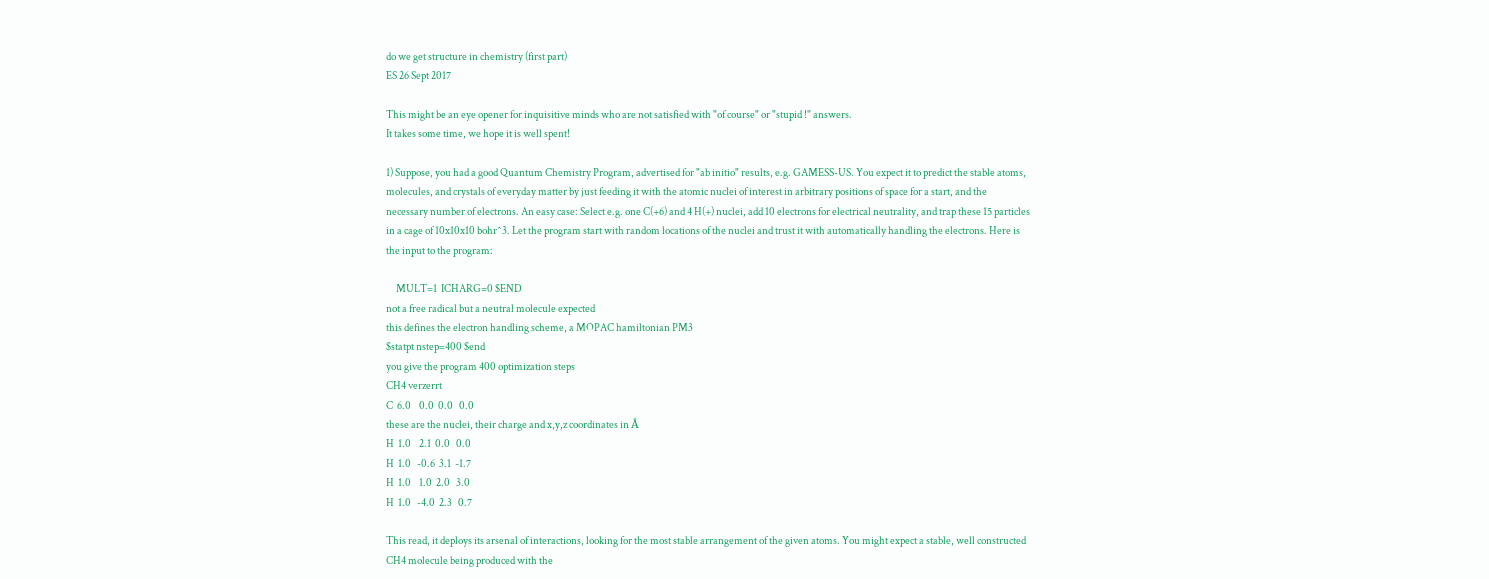do we get structure in chemistry (first part)
ES 26 Sept 2017

This might be an eye opener for inquisitive minds who are not satisfied with "of course" or "stupid !" answers.
It takes some time, we hope it is well spent!

1) Suppose, you had a good Quantum Chemistry Program, advertised for "ab initio" results, e.g. GAMESS-US. You expect it to predict the stable atoms, molecules, and crystals of everyday matter by just feeding it with the atomic nuclei of interest in arbitrary positions of space for a start, and the necessary number of electrons. An easy case: Select e.g. one C(+6) and 4 H(+) nuclei, add 10 electrons for electrical neutrality, and trap these 15 particles in a cage of 10x10x10 bohr^3. Let the program start with random locations of the nuclei and trust it with automatically handling the electrons. Here is the input to the program:

     MULT=1  ICHARG=0 $END
not a free radical but a neutral molecule expected
this defines the electron handling scheme, a MOPAC hamiltonian PM3
$statpt nstep=400 $end
you give the program 400 optimization steps
CH4 verzerrt
C  6.0    0.0  0.0   0.0
these are the nuclei, their charge and x,y,z coordinates in Å
H  1.0    2.1  0.0   0.0
H  1.0   -0.6  3.1  -1.7
H  1.0    1.0  2.0   3.0
H  1.0   -4.0  2.3   0.7

This read, it deploys its arsenal of interactions, looking for the most stable arrangement of the given atoms. You might expect a stable, well constructed CH4 molecule being produced with the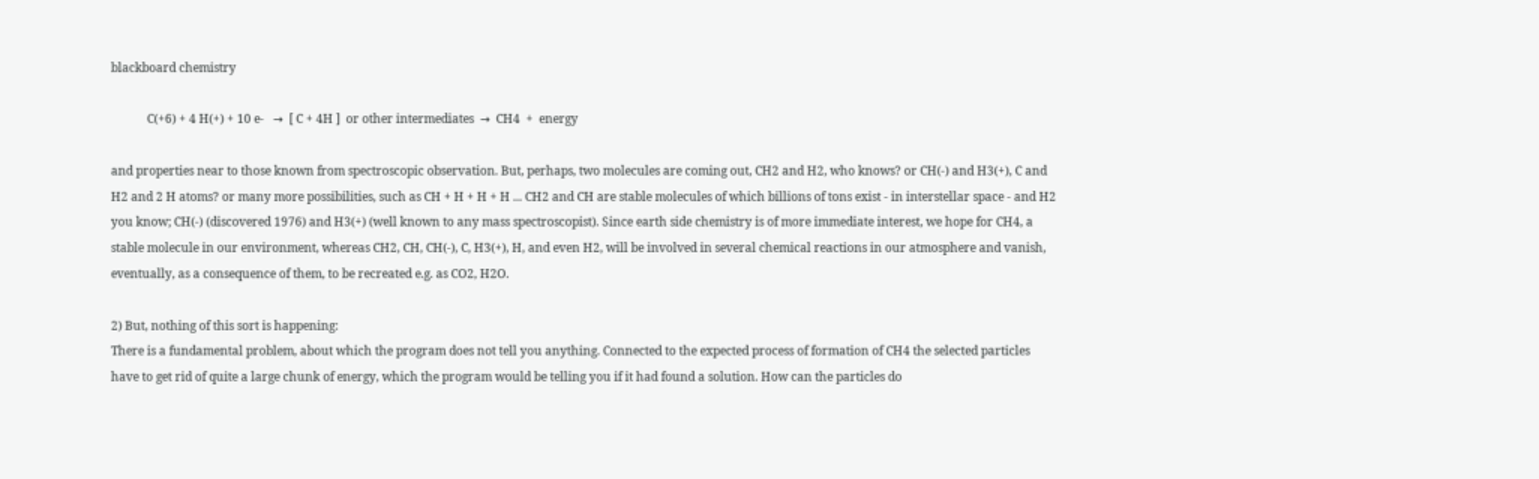blackboard chemistry

            C(+6) + 4 H(+) + 10 e-   →  [ C + 4H ]  or other intermediates  →  CH4  +  energy

and properties near to those known from spectroscopic observation. But, perhaps, two molecules are coming out, CH2 and H2, who knows? or CH(-) and H3(+), C and H2 and 2 H atoms? or many more possibilities, such as CH + H + H + H ... CH2 and CH are stable molecules of which billions of tons exist - in interstellar space - and H2 you know; CH(-) (discovered 1976) and H3(+) (well known to any mass spectroscopist). Since earth side chemistry is of more immediate interest, we hope for CH4, a stable molecule in our environment, whereas CH2, CH, CH(-), C, H3(+), H, and even H2, will be involved in several chemical reactions in our atmosphere and vanish, eventually, as a consequence of them, to be recreated e.g. as CO2, H2O.

2) But, nothing of this sort is happening:
There is a fundamental problem, about which the program does not tell you anything. Connected to the expected process of formation of CH4 the selected particles have to get rid of quite a large chunk of energy, which the program would be telling you if it had found a solution. How can the particles do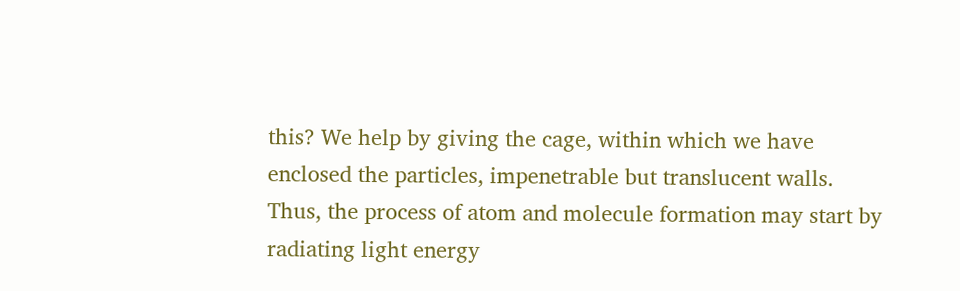this? We help by giving the cage, within which we have enclosed the particles, impenetrable but translucent walls. Thus, the process of atom and molecule formation may start by radiating light energy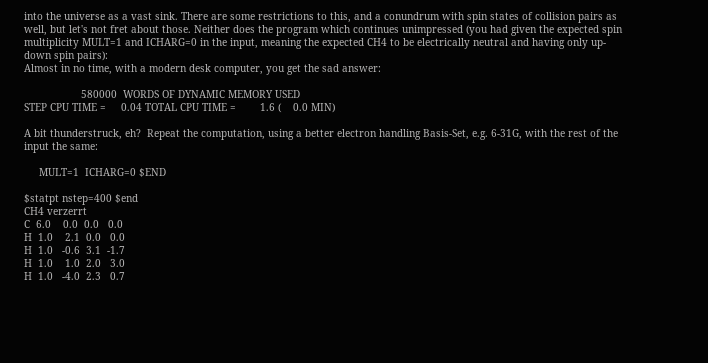into the universe as a vast sink. There are some restrictions to this, and a conundrum with spin states of collision pairs as well, but let's not fret about those. Neither does the program which continues unimpressed (you had given the expected spin multiplicity MULT=1 and ICHARG=0 in the input, meaning the expected CH4 to be electrically neutral and having only up-down spin pairs):
Almost in no time, with a modern desk computer, you get the sad answer:

                   580000  WORDS OF DYNAMIC MEMORY USED
STEP CPU TIME =     0.04 TOTAL CPU TIME =        1.6 (    0.0 MIN)

A bit thunderstruck, eh?  Repeat the computation, using a better electron handling Basis-Set, e.g. 6-31G, with the rest of the input the same:

     MULT=1  ICHARG=0 $END

$statpt nstep=400 $end
CH4 verzerrt
C  6.0    0.0  0.0   0.0
H  1.0    2.1  0.0   0.0
H  1.0   -0.6  3.1  -1.7
H  1.0    1.0  2.0   3.0
H  1.0   -4.0  2.3   0.7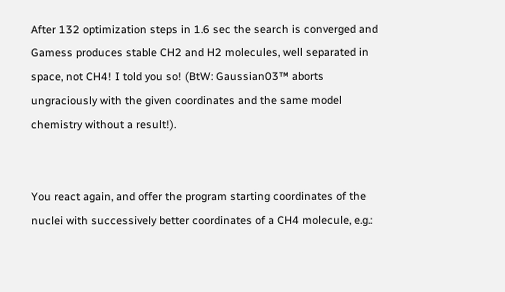After 132 optimization steps in 1.6 sec the search is converged and Gamess produces stable CH2 and H2 molecules, well separated in space, not CH4! I told you so! (BtW: Gaussian03™ aborts ungraciously with the given coordinates and the same model chemistry without a result!).


You react again, and offer the program starting coordinates of the nuclei with successively better coordinates of a CH4 molecule, e.g.: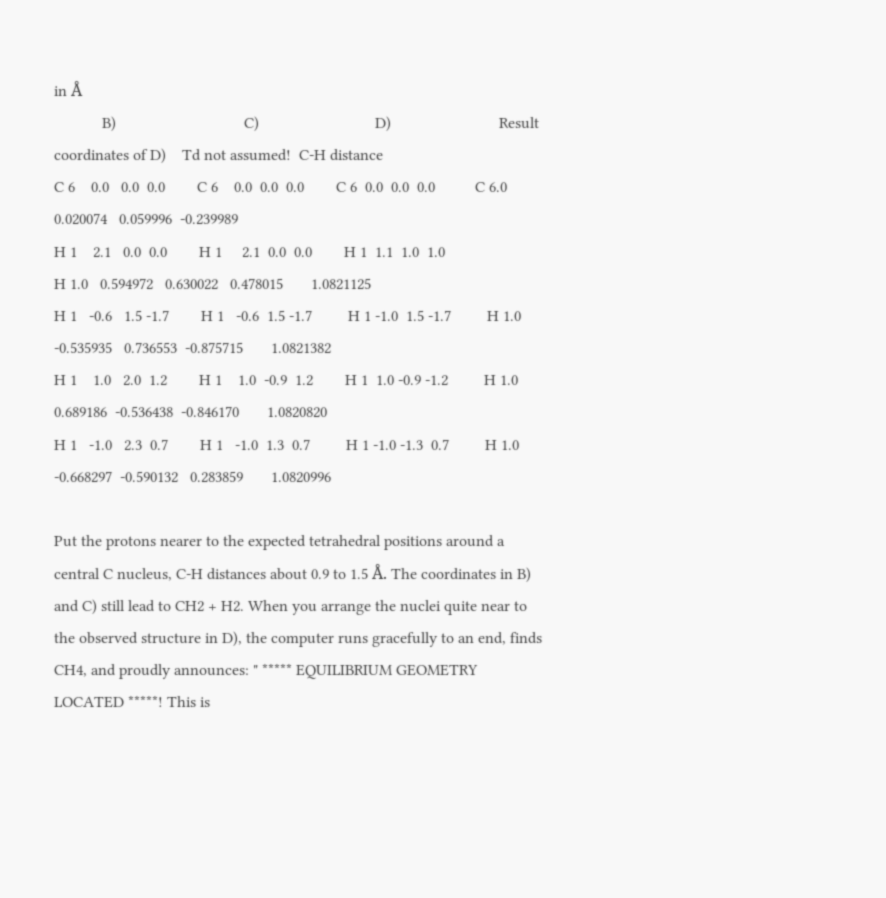in Å
            B)                                C)                             D)                           Result coordinates of D)    Td not assumed!  C-H distance
C 6    0.0   0.0  0.0        C 6    0.0  0.0  0.0        C 6  0.0  0.0  0.0          C 6.0   0.020074   0.059996  -0.239989
H 1    2.1   0.0  0.0        H 1     2.1  0.0  0.0        H 1  1.1  1.0  1.0
H 1.0   0.594972   0.630022   0.478015       1.0821125
H 1   -0.6   1.5 -1.7        H 1   -0.6  1.5 -1.7         H 1 -1.0  1.5 -1.7         H 1.0  -0.535935   0.736553  -0.875715       1.0821382
H 1    1.0   2.0  1.2        H 1    1.0  -0.9  1.2        H 1  1.0 -0.9 -1.2         H 1.0   0.689186  -0.536438  -0.846170       1.0820820
H 1   -1.0   2.3  0.7        H 1   -1.0  1.3  0.7         H 1 -1.0 -1.3  0.7         H 1.0  -0.668297  -0.590132   0.283859       1.0820996

Put the protons nearer to the expected tetrahedral positions around a central C nucleus, C-H distances about 0.9 to 1.5 Å. The coordinates in B) and C) still lead to CH2 + H2. When you arrange the nuclei quite near to the observed structure in D), the computer runs gracefully to an end, finds CH4, and proudly announces: " ***** EQUILIBRIUM GEOMETRY LOCATED *****! This is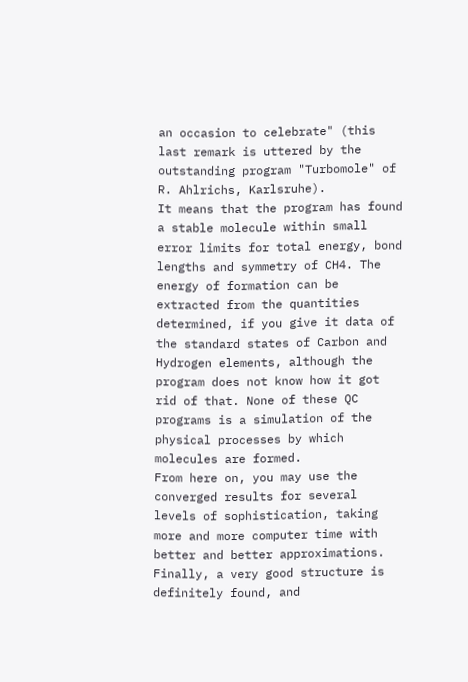an occasion to celebrate" (this last remark is uttered by the outstanding program "Turbomole" of R. Ahlrichs, Karlsruhe).
It means that the program has found a stable molecule within small error limits for total energy, bond lengths and symmetry of CH4. The energy of formation can be extracted from the quantities determined, if you give it data of the standard states of Carbon and Hydrogen elements, although the program does not know how it got rid of that. None of these QC programs is a simulation of the physical processes by which molecules are formed.
From here on, you may use the converged results for several levels of sophistication, taking more and more computer time with better and better approximations. Finally, a very good structure is definitely found, and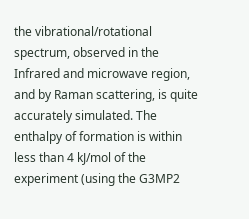the vibrational/rotational spectrum, observed in the Infrared and microwave region, and by Raman scattering, is quite accurately simulated. The enthalpy of formation is within less than 4 kJ/mol of the experiment (using the G3MP2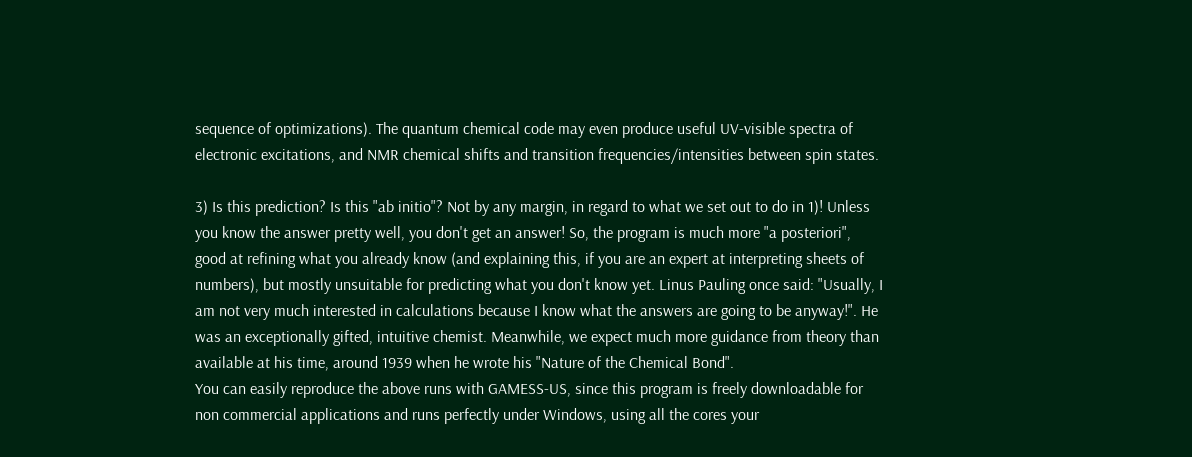sequence of optimizations). The quantum chemical code may even produce useful UV-visible spectra of electronic excitations, and NMR chemical shifts and transition frequencies/intensities between spin states.

3) Is this prediction? Is this "ab initio"? Not by any margin, in regard to what we set out to do in 1)! Unless you know the answer pretty well, you don't get an answer! So, the program is much more "a posteriori", good at refining what you already know (and explaining this, if you are an expert at interpreting sheets of numbers), but mostly unsuitable for predicting what you don't know yet. Linus Pauling once said: "Usually, I am not very much interested in calculations because I know what the answers are going to be anyway!". He was an exceptionally gifted, intuitive chemist. Meanwhile, we expect much more guidance from theory than available at his time, around 1939 when he wrote his "Nature of the Chemical Bond".
You can easily reproduce the above runs with GAMESS-US, since this program is freely downloadable for non commercial applications and runs perfectly under Windows, using all the cores your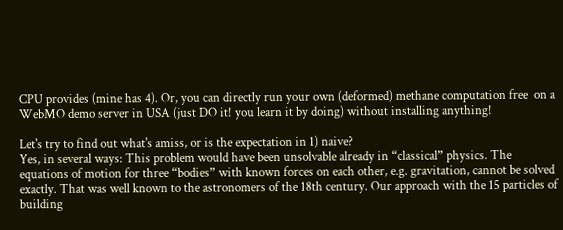CPU provides (mine has 4). Or, you can directly run your own (deformed) methane computation free  on a WebMO demo server in USA (just DO it! you learn it by doing) without installing anything!

Let's try to find out what's amiss, or is the expectation in 1) naive?
Yes, in several ways: This problem would have been unsolvable already in “classical” physics. The equations of motion for three “bodies” with known forces on each other, e.g. gravitation, cannot be solved exactly. That was well known to the astronomers of the 18th century. Our approach with the 15 particles of building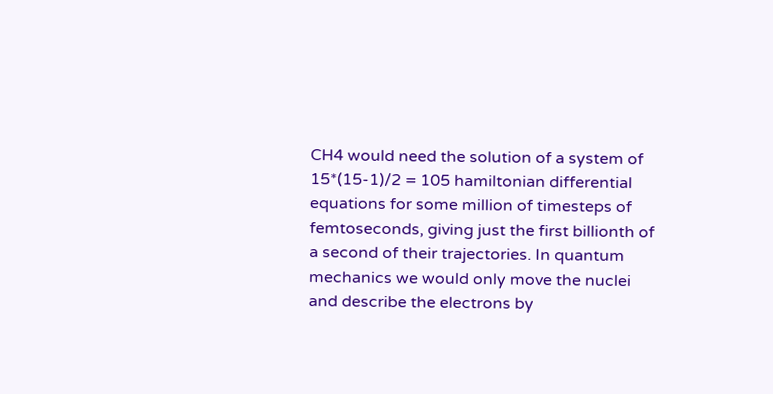CH4 would need the solution of a system of 15*(15-1)/2 = 105 hamiltonian differential equations for some million of timesteps of femtoseconds, giving just the first billionth of a second of their trajectories. In quantum mechanics we would only move the nuclei and describe the electrons by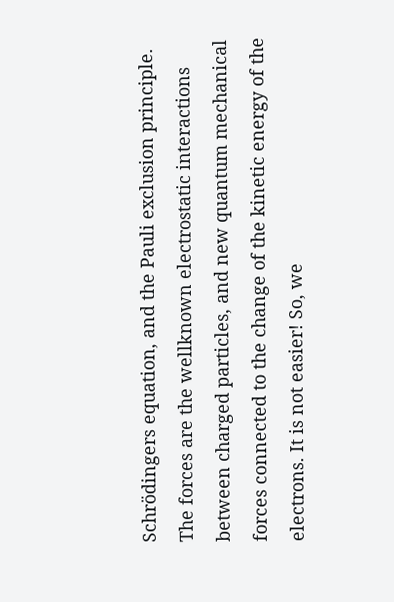Schrödingers equation, and the Pauli exclusion principle. The forces are the wellknown electrostatic interactions between charged particles, and new quantum mechanical forces connected to the change of the kinetic energy of the electrons. It is not easier! So, we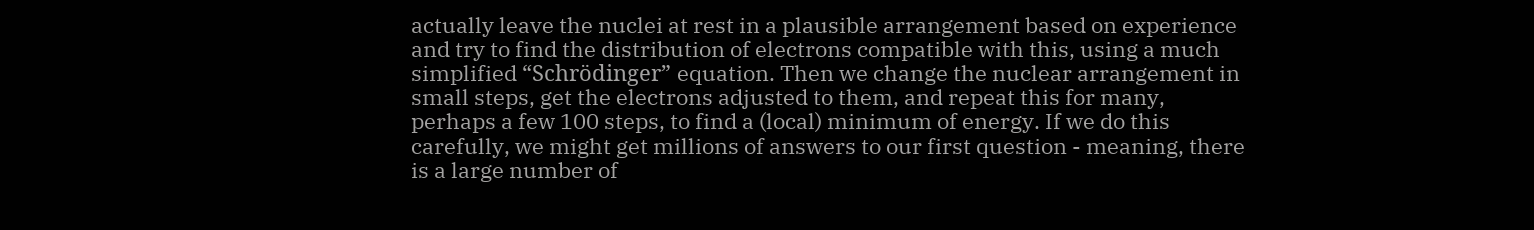actually leave the nuclei at rest in a plausible arrangement based on experience and try to find the distribution of electrons compatible with this, using a much simplified “Schrödinger” equation. Then we change the nuclear arrangement in small steps, get the electrons adjusted to them, and repeat this for many, perhaps a few 100 steps, to find a (local) minimum of energy. If we do this carefully, we might get millions of answers to our first question - meaning, there is a large number of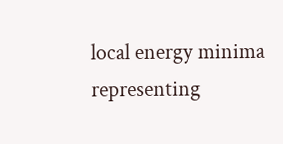local energy minima representing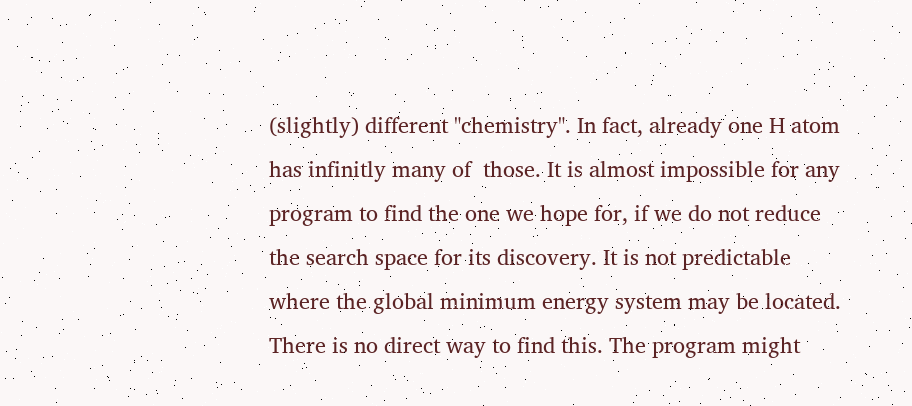(slightly) different "chemistry". In fact, already one H atom has infinitly many of  those. It is almost impossible for any program to find the one we hope for, if we do not reduce the search space for its discovery. It is not predictable where the global minimum energy system may be located. There is no direct way to find this. The program might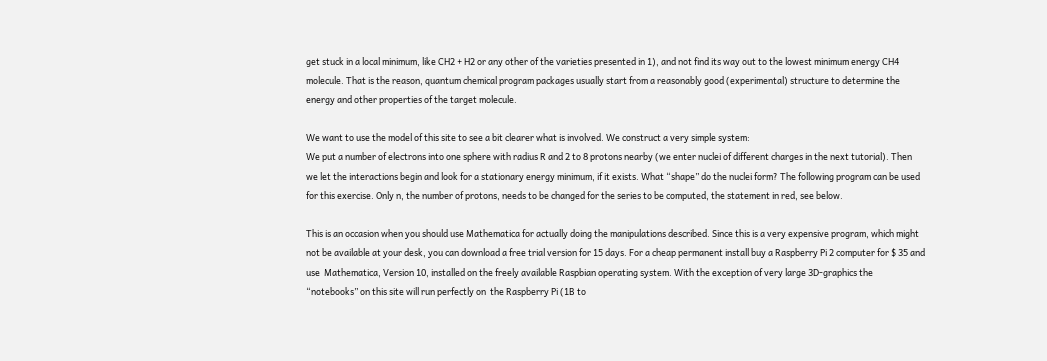get stuck in a local minimum, like CH2 + H2 or any other of the varieties presented in 1), and not find its way out to the lowest minimum energy CH4 molecule. That is the reason, quantum chemical program packages usually start from a reasonably good (experimental) structure to determine the energy and other properties of the target molecule.

We want to use the model of this site to see a bit clearer what is involved. We construct a very simple system:
We put a number of electrons into one sphere with radius R and 2 to 8 protons nearby (we enter nuclei of different charges in the next tutorial). Then we let the interactions begin and look for a stationary energy minimum, if it exists. What “shape” do the nuclei form? The following program can be used for this exercise. Only n, the number of protons, needs to be changed for the series to be computed, the statement in red, see below.

This is an occasion when you should use Mathematica for actually doing the manipulations described. Since this is a very expensive program, which might not be available at your desk, you can download a free trial version for 15 days. For a cheap permanent install buy a Raspberry Pi 2 computer for $ 35 and use  Mathematica, Version 10, installed on the freely available Raspbian operating system. With the exception of very large 3D-graphics the “notebooks” on this site will run perfectly on  the Raspberry Pi (1B to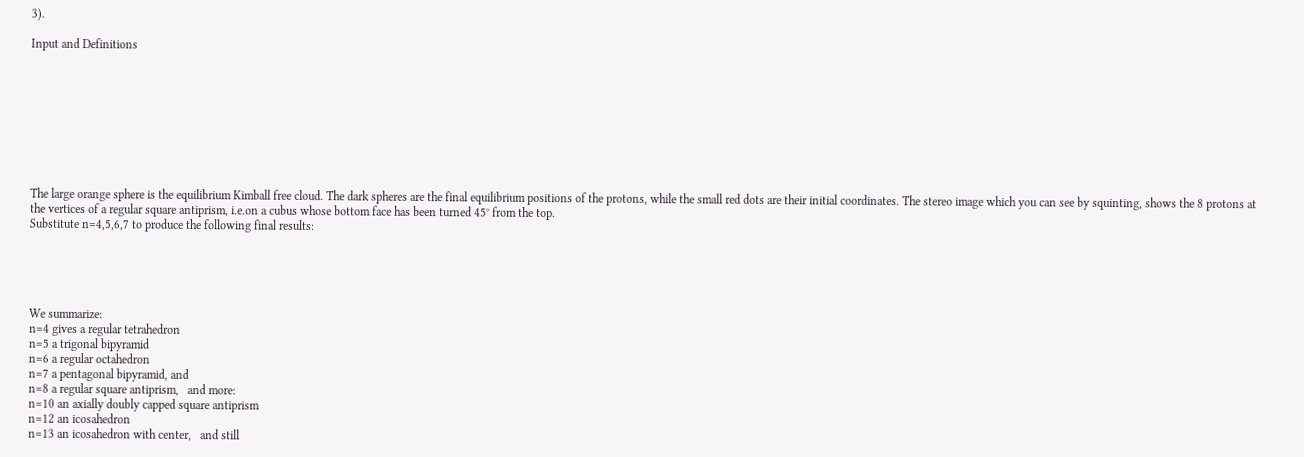3).

Input and Definitions









The large orange sphere is the equilibrium Kimball free cloud. The dark spheres are the final equilibrium positions of the protons, while the small red dots are their initial coordinates. The stereo image which you can see by squinting, shows the 8 protons at the vertices of a regular square antiprism, i.e.on a cubus whose bottom face has been turned 45° from the top.
Substitute n=4,5,6,7 to produce the following final results:





We summarize:
n=4 gives a regular tetrahedron
n=5 a trigonal bipyramid
n=6 a regular octahedron
n=7 a pentagonal bipyramid, and
n=8 a regular square antiprism,   and more:
n=10 an axially doubly capped square antiprism
n=12 an icosahedron
n=13 an icosahedron with center,   and still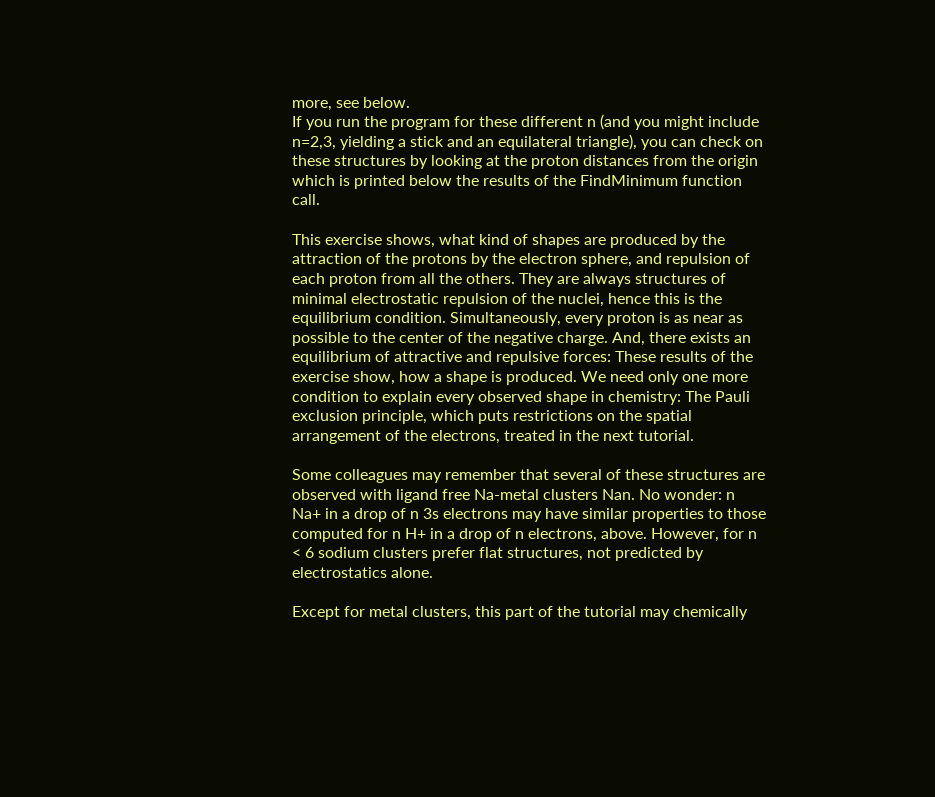more, see below.
If you run the program for these different n (and you might include n=2,3, yielding a stick and an equilateral triangle), you can check on these structures by looking at the proton distances from the origin which is printed below the results of the FindMinimum function call.

This exercise shows, what kind of shapes are produced by the attraction of the protons by the electron sphere, and repulsion of each proton from all the others. They are always structures of minimal electrostatic repulsion of the nuclei, hence this is the equilibrium condition. Simultaneously, every proton is as near as possible to the center of the negative charge. And, there exists an equilibrium of attractive and repulsive forces: These results of the exercise show, how a shape is produced. We need only one more condition to explain every observed shape in chemistry: The Pauli exclusion principle, which puts restrictions on the spatial arrangement of the electrons, treated in the next tutorial.

Some colleagues may remember that several of these structures are observed with ligand free Na-metal clusters Nan. No wonder: n Na+ in a drop of n 3s electrons may have similar properties to those computed for n H+ in a drop of n electrons, above. However, for n < 6 sodium clusters prefer flat structures, not predicted by electrostatics alone.

Except for metal clusters, this part of the tutorial may chemically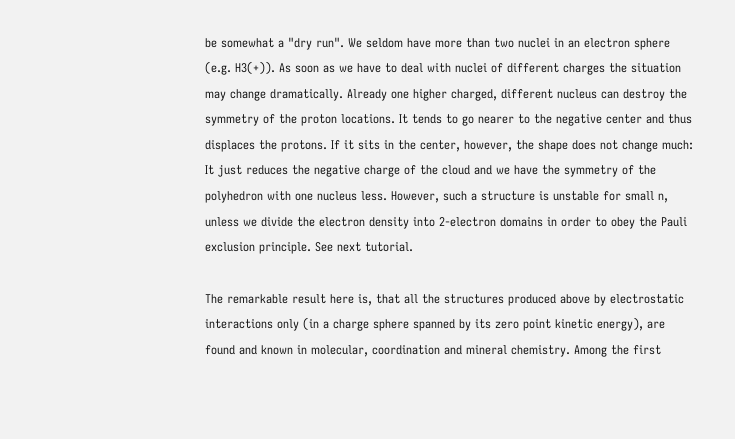be somewhat a "dry run". We seldom have more than two nuclei in an electron sphere (e.g. H3(+)). As soon as we have to deal with nuclei of different charges the situation may change dramatically. Already one higher charged, different nucleus can destroy the symmetry of the proton locations. It tends to go nearer to the negative center and thus displaces the protons. If it sits in the center, however, the shape does not change much: It just reduces the negative charge of the cloud and we have the symmetry of the polyhedron with one nucleus less. However, such a structure is unstable for small n, unless we divide the electron density into 2-electron domains in order to obey the Pauli exclusion principle. See next tutorial.

The remarkable result here is, that all the structures produced above by electrostatic interactions only (in a charge sphere spanned by its zero point kinetic energy), are found and known in molecular, coordination and mineral chemistry. Among the first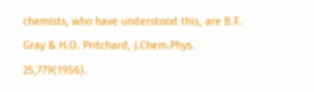chemists, who have understood this, are B.F. Gray & H.O. Pritchard, J.Chem.Phys. 25,779(1956).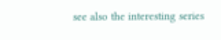see also the interesting series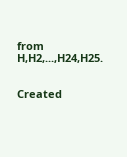from H,H2,...,H24,H25.


Created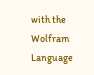with the Wolfram Language